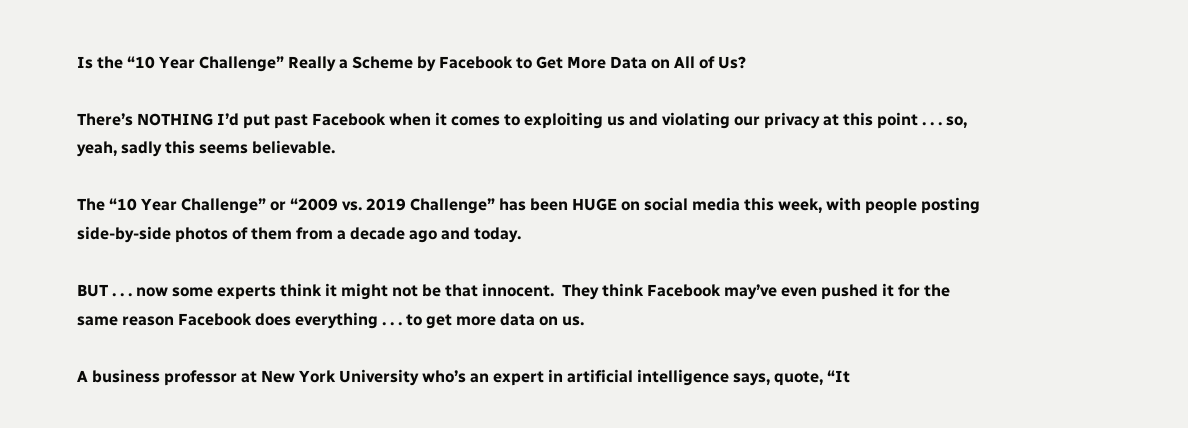Is the “10 Year Challenge” Really a Scheme by Facebook to Get More Data on All of Us?

There’s NOTHING I’d put past Facebook when it comes to exploiting us and violating our privacy at this point . . . so, yeah, sadly this seems believable.

The “10 Year Challenge” or “2009 vs. 2019 Challenge” has been HUGE on social media this week, with people posting side-by-side photos of them from a decade ago and today.

BUT . . . now some experts think it might not be that innocent.  They think Facebook may’ve even pushed it for the same reason Facebook does everything . . . to get more data on us.

A business professor at New York University who’s an expert in artificial intelligence says, quote, “It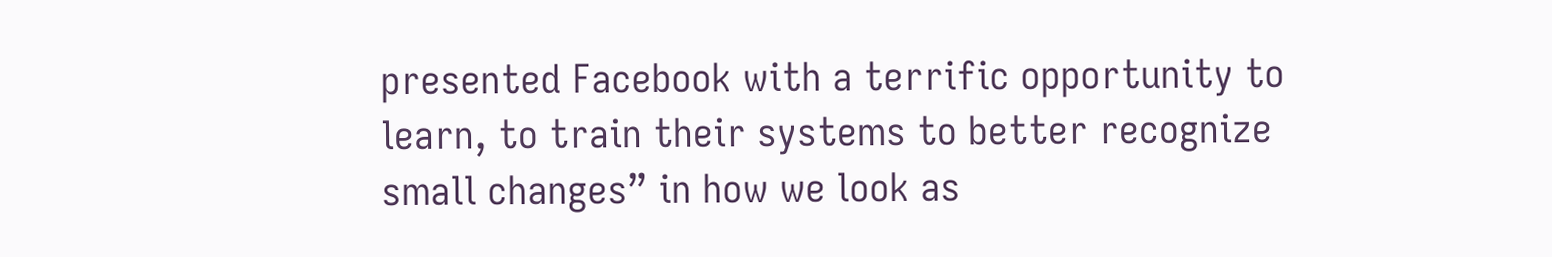presented Facebook with a terrific opportunity to learn, to train their systems to better recognize small changes” in how we look as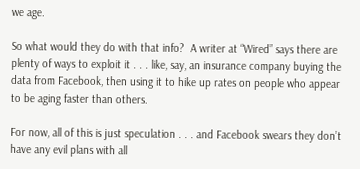we age.

So what would they do with that info?  A writer at “Wired” says there are plenty of ways to exploit it . . . like, say, an insurance company buying the data from Facebook, then using it to hike up rates on people who appear to be aging faster than others.

For now, all of this is just speculation . . . and Facebook swears they don’t have any evil plans with all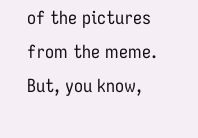of the pictures from the meme.  But, you know,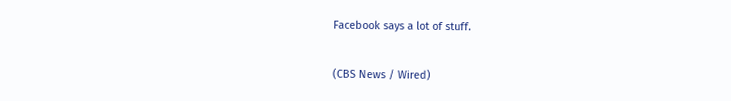Facebook says a lot of stuff.

(CBS News / Wired)